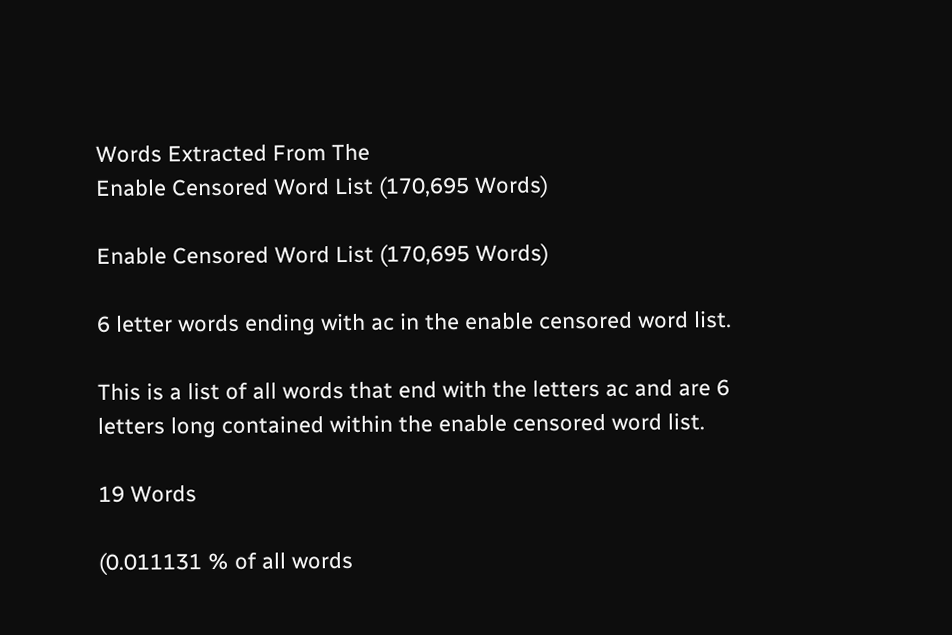Words Extracted From The
Enable Censored Word List (170,695 Words)

Enable Censored Word List (170,695 Words)

6 letter words ending with ac in the enable censored word list.

This is a list of all words that end with the letters ac and are 6 letters long contained within the enable censored word list.

19 Words

(0.011131 % of all words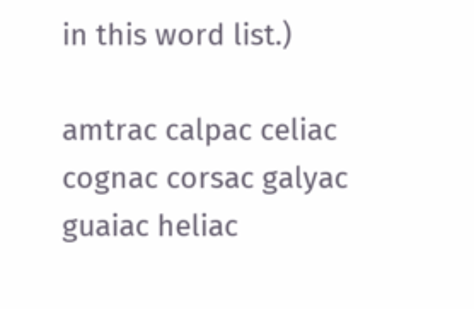in this word list.)

amtrac calpac celiac cognac corsac galyac guaiac heliac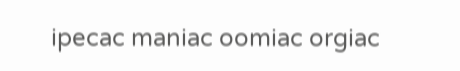ipecac maniac oomiac orgiac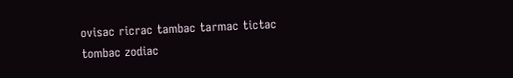ovisac ricrac tambac tarmac tictac tombac zodiac